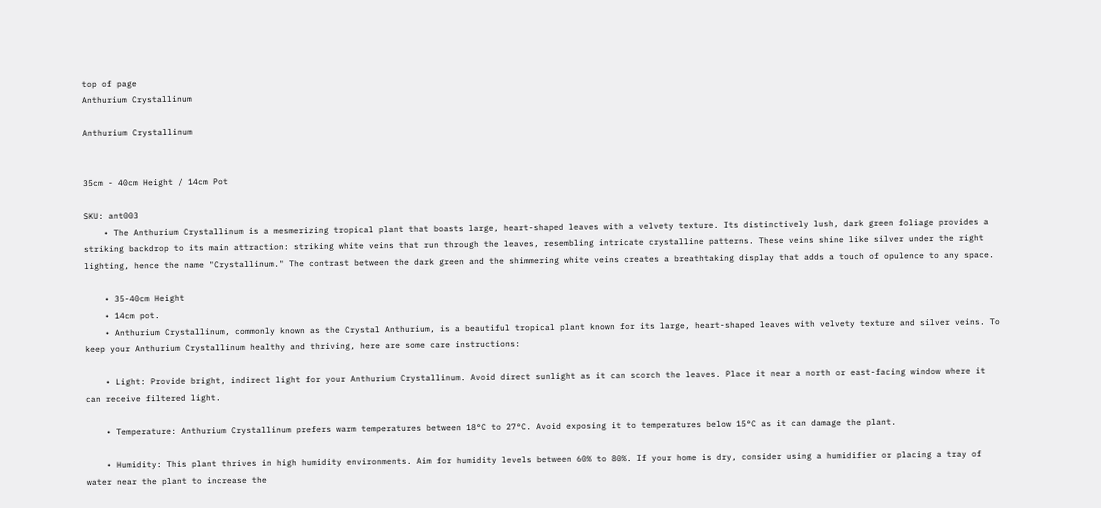top of page
Anthurium Crystallinum

Anthurium Crystallinum


35cm - 40cm Height / 14cm Pot

SKU: ant003
    • The Anthurium Crystallinum is a mesmerizing tropical plant that boasts large, heart-shaped leaves with a velvety texture. Its distinctively lush, dark green foliage provides a striking backdrop to its main attraction: striking white veins that run through the leaves, resembling intricate crystalline patterns. These veins shine like silver under the right lighting, hence the name "Crystallinum." The contrast between the dark green and the shimmering white veins creates a breathtaking display that adds a touch of opulence to any space.

    • 35-40cm Height
    • 14cm pot.
    • Anthurium Crystallinum, commonly known as the Crystal Anthurium, is a beautiful tropical plant known for its large, heart-shaped leaves with velvety texture and silver veins. To keep your Anthurium Crystallinum healthy and thriving, here are some care instructions:

    • Light: Provide bright, indirect light for your Anthurium Crystallinum. Avoid direct sunlight as it can scorch the leaves. Place it near a north or east-facing window where it can receive filtered light.

    • Temperature: Anthurium Crystallinum prefers warm temperatures between 18°C to 27°C. Avoid exposing it to temperatures below 15°C as it can damage the plant.

    • Humidity: This plant thrives in high humidity environments. Aim for humidity levels between 60% to 80%. If your home is dry, consider using a humidifier or placing a tray of water near the plant to increase the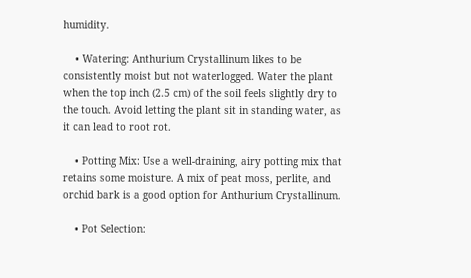humidity.

    • Watering: Anthurium Crystallinum likes to be consistently moist but not waterlogged. Water the plant when the top inch (2.5 cm) of the soil feels slightly dry to the touch. Avoid letting the plant sit in standing water, as it can lead to root rot.

    • Potting Mix: Use a well-draining, airy potting mix that retains some moisture. A mix of peat moss, perlite, and orchid bark is a good option for Anthurium Crystallinum.

    • Pot Selection: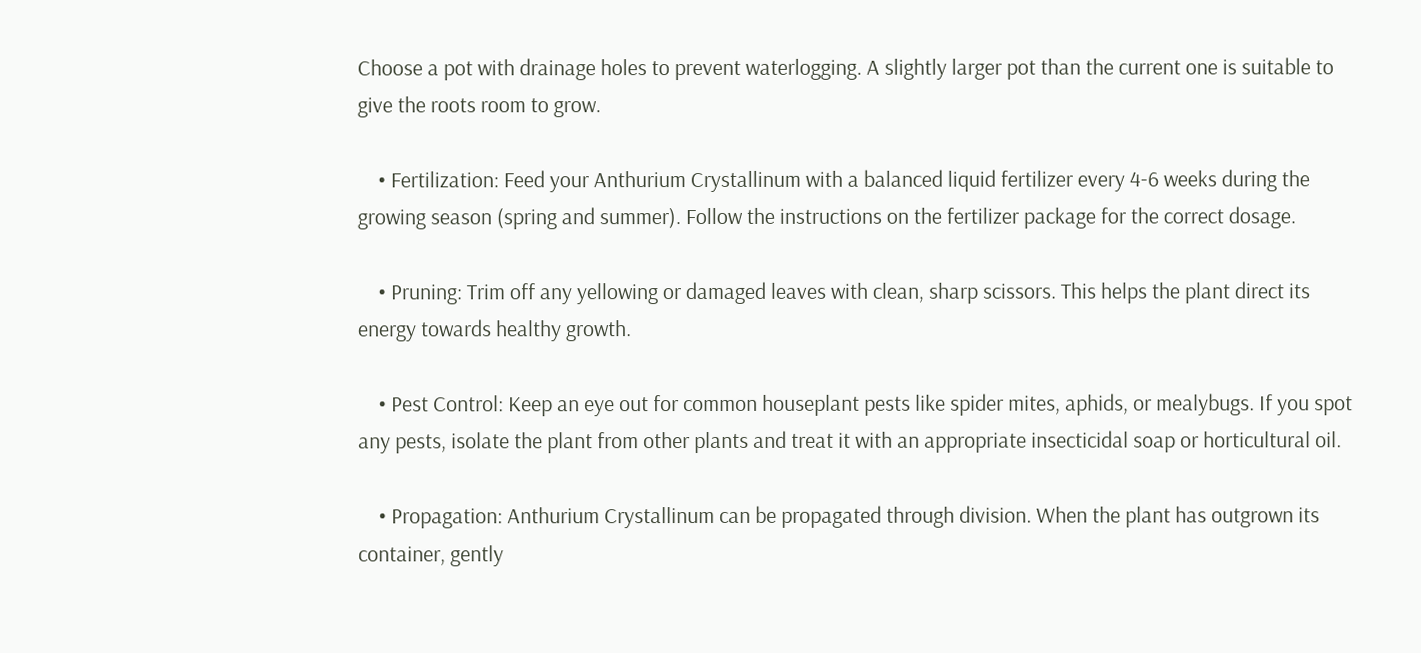Choose a pot with drainage holes to prevent waterlogging. A slightly larger pot than the current one is suitable to give the roots room to grow.

    • Fertilization: Feed your Anthurium Crystallinum with a balanced liquid fertilizer every 4-6 weeks during the growing season (spring and summer). Follow the instructions on the fertilizer package for the correct dosage.

    • Pruning: Trim off any yellowing or damaged leaves with clean, sharp scissors. This helps the plant direct its energy towards healthy growth.

    • Pest Control: Keep an eye out for common houseplant pests like spider mites, aphids, or mealybugs. If you spot any pests, isolate the plant from other plants and treat it with an appropriate insecticidal soap or horticultural oil.

    • Propagation: Anthurium Crystallinum can be propagated through division. When the plant has outgrown its container, gently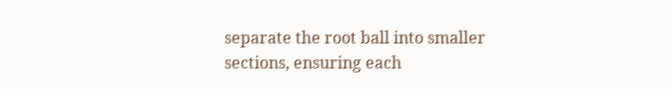separate the root ball into smaller sections, ensuring each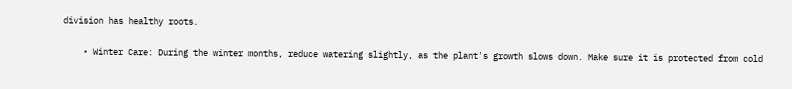division has healthy roots.

    • Winter Care: During the winter months, reduce watering slightly, as the plant's growth slows down. Make sure it is protected from cold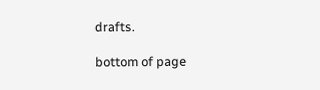drafts.

bottom of page